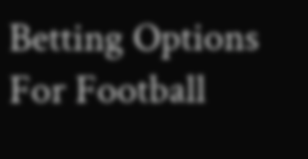Betting Options For Football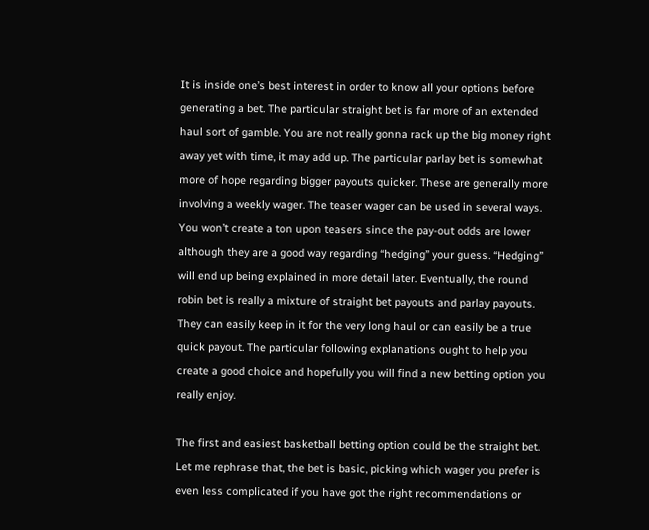It is inside one’s best interest in order to know all your options before generating a bet. The particular straight bet is far more of an extended haul sort of gamble. You are not really gonna rack up the big money right away yet with time, it may add up. The particular parlay bet is somewhat more of hope regarding bigger payouts quicker. These are generally more involving a weekly wager. The teaser wager can be used in several ways. You won’t create a ton upon teasers since the pay-out odds are lower although they are a good way regarding “hedging” your guess. “Hedging” will end up being explained in more detail later. Eventually, the round robin bet is really a mixture of straight bet payouts and parlay payouts. They can easily keep in it for the very long haul or can easily be a true quick payout. The particular following explanations ought to help you create a good choice and hopefully you will find a new betting option you really enjoy.

The first and easiest basketball betting option could be the straight bet. Let me rephrase that, the bet is basic, picking which wager you prefer is even less complicated if you have got the right recommendations or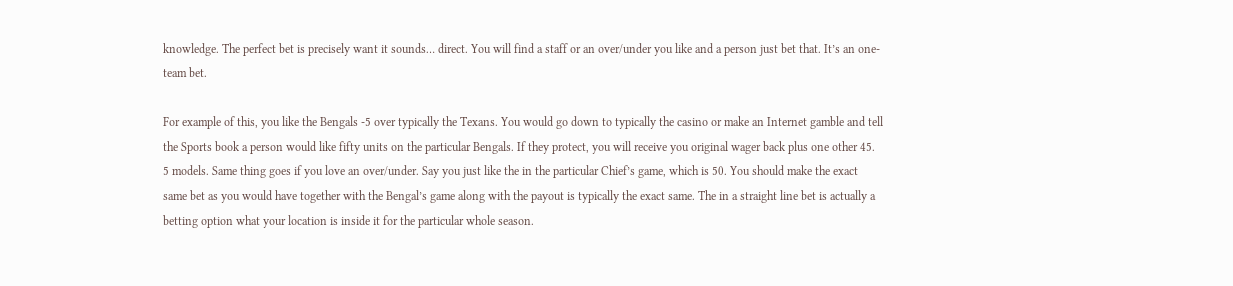knowledge. The perfect bet is precisely want it sounds… direct. You will find a staff or an over/under you like and a person just bet that. It’s an one-team bet.

For example of this, you like the Bengals -5 over typically the Texans. You would go down to typically the casino or make an Internet gamble and tell the Sports book a person would like fifty units on the particular Bengals. If they protect, you will receive you original wager back plus one other 45. 5 models. Same thing goes if you love an over/under. Say you just like the in the particular Chief’s game, which is 50. You should make the exact same bet as you would have together with the Bengal’s game along with the payout is typically the exact same. The in a straight line bet is actually a betting option what your location is inside it for the particular whole season.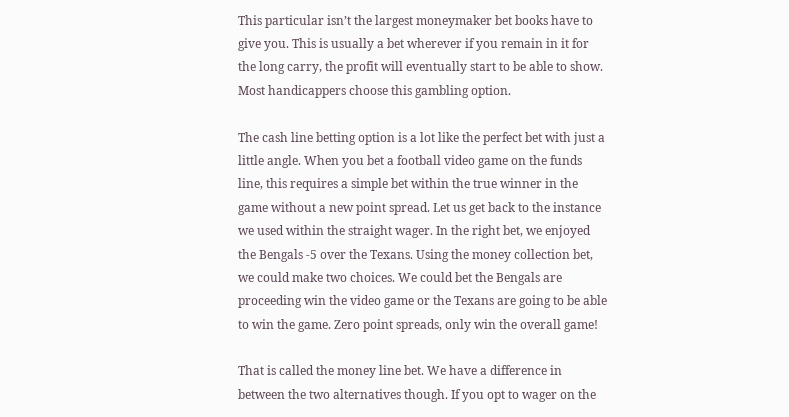This particular isn’t the largest moneymaker bet books have to give you. This is usually a bet wherever if you remain in it for the long carry, the profit will eventually start to be able to show. Most handicappers choose this gambling option.

The cash line betting option is a lot like the perfect bet with just a little angle. When you bet a football video game on the funds line, this requires a simple bet within the true winner in the game without a new point spread. Let us get back to the instance we used within the straight wager. In the right bet, we enjoyed the Bengals -5 over the Texans. Using the money collection bet, we could make two choices. We could bet the Bengals are proceeding win the video game or the Texans are going to be able to win the game. Zero point spreads, only win the overall game!

That is called the money line bet. We have a difference in between the two alternatives though. If you opt to wager on the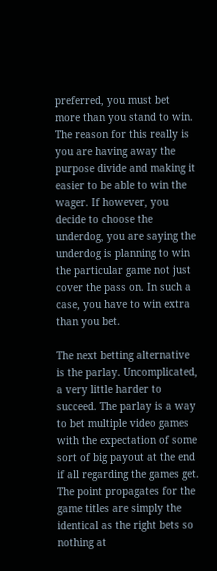preferred, you must bet more than you stand to win. The reason for this really is you are having away the purpose divide and making it easier to be able to win the wager. If however, you decide to choose the underdog, you are saying the underdog is planning to win the particular game not just cover the pass on. In such a case, you have to win extra than you bet.

The next betting alternative is the parlay. Uncomplicated, a very little harder to succeed. The parlay is a way to bet multiple video games with the expectation of some sort of big payout at the end if all regarding the games get. The point propagates for the game titles are simply the identical as the right bets so nothing at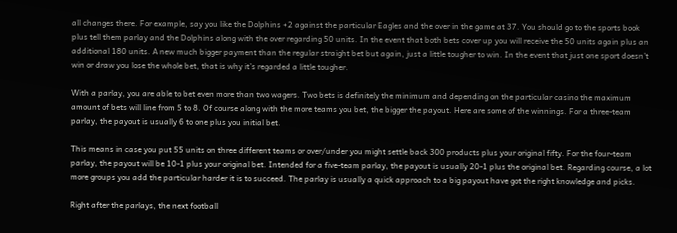all changes there. For example, say you like the Dolphins +2 against the particular Eagles and the over in the game at 37. You should go to the sports book plus tell them parlay and the Dolphins along with the over regarding 50 units. In the event that both bets cover up you will receive the 50 units again plus an additional 180 units. A new much bigger payment than the regular straight bet but again, just a little tougher to win. In the event that just one sport doesn’t win or draw you lose the whole bet, that is why it’s regarded a little tougher.

With a parlay, you are able to bet even more than two wagers. Two bets is definitely the minimum and depending on the particular casino the maximum amount of bets will line from 5 to 8. Of course along with the more teams you bet, the bigger the payout. Here are some of the winnings. For a three-team parlay, the payout is usually 6 to one plus you initial bet.

This means in case you put 55 units on three different teams or over/under you might settle back 300 products plus your original fifty. For the four-team parlay, the payout will be 10-1 plus your original bet. Intended for a five-team parlay, the payout is usually 20-1 plus the original bet. Regarding course, a lot more groups you add the particular harder it is to succeed. The parlay is usually a quick approach to a big payout have got the right knowledge and picks.

Right after the parlays, the next football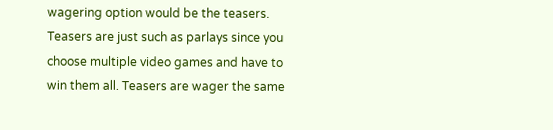wagering option would be the teasers. Teasers are just such as parlays since you choose multiple video games and have to win them all. Teasers are wager the same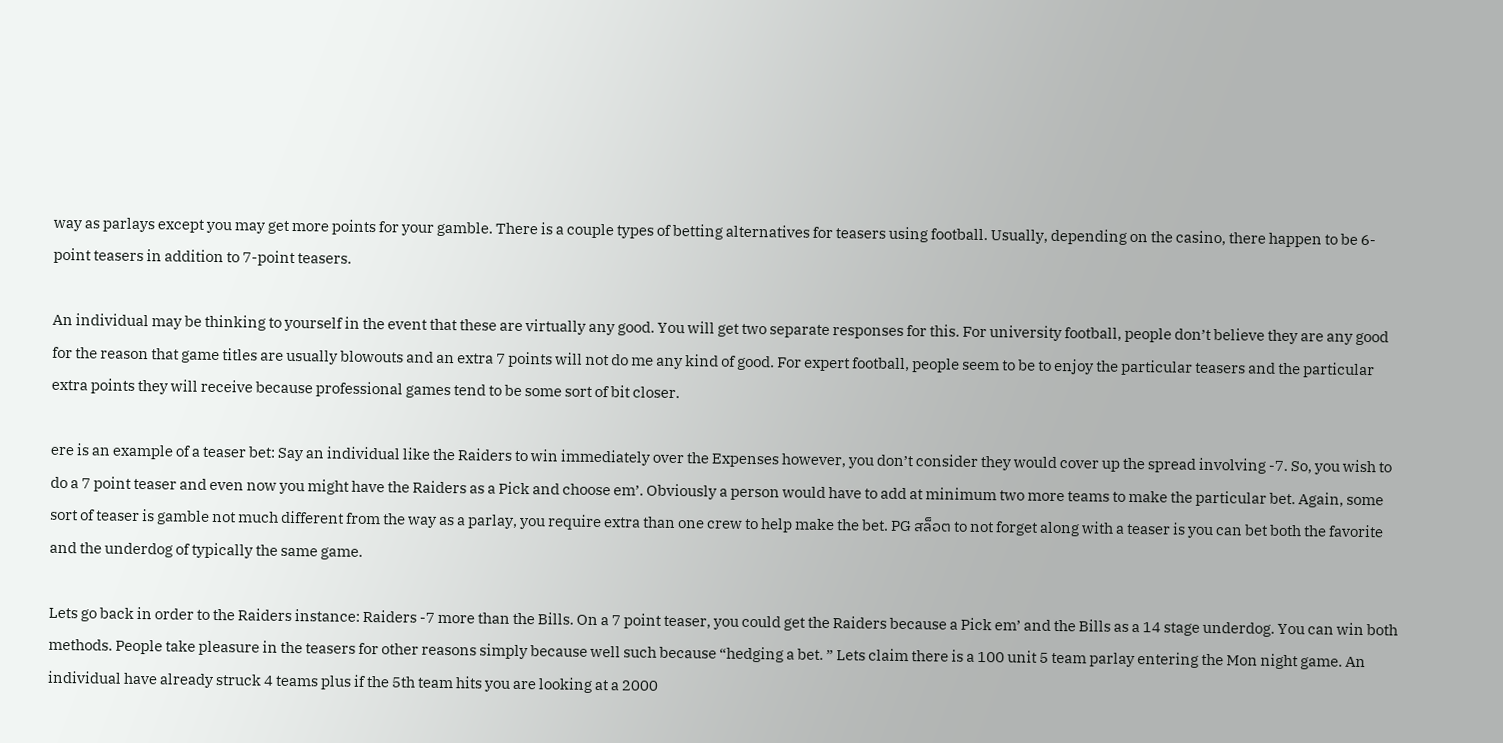way as parlays except you may get more points for your gamble. There is a couple types of betting alternatives for teasers using football. Usually, depending on the casino, there happen to be 6-point teasers in addition to 7-point teasers.

An individual may be thinking to yourself in the event that these are virtually any good. You will get two separate responses for this. For university football, people don’t believe they are any good for the reason that game titles are usually blowouts and an extra 7 points will not do me any kind of good. For expert football, people seem to be to enjoy the particular teasers and the particular extra points they will receive because professional games tend to be some sort of bit closer.

ere is an example of a teaser bet: Say an individual like the Raiders to win immediately over the Expenses however, you don’t consider they would cover up the spread involving -7. So, you wish to do a 7 point teaser and even now you might have the Raiders as a Pick and choose em’. Obviously a person would have to add at minimum two more teams to make the particular bet. Again, some sort of teaser is gamble not much different from the way as a parlay, you require extra than one crew to help make the bet. PG สล็อต to not forget along with a teaser is you can bet both the favorite and the underdog of typically the same game.

Lets go back in order to the Raiders instance: Raiders -7 more than the Bills. On a 7 point teaser, you could get the Raiders because a Pick em’ and the Bills as a 14 stage underdog. You can win both methods. People take pleasure in the teasers for other reasons simply because well such because “hedging a bet. ” Lets claim there is a 100 unit 5 team parlay entering the Mon night game. An individual have already struck 4 teams plus if the 5th team hits you are looking at a 2000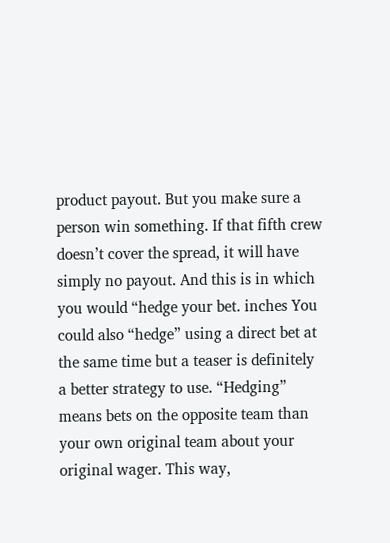product payout. But you make sure a person win something. If that fifth crew doesn’t cover the spread, it will have simply no payout. And this is in which you would “hedge your bet. inches You could also “hedge” using a direct bet at the same time but a teaser is definitely a better strategy to use. “Hedging” means bets on the opposite team than your own original team about your original wager. This way,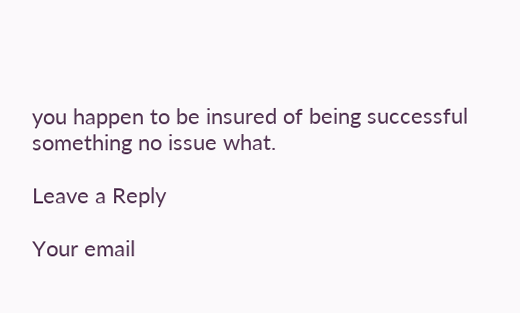you happen to be insured of being successful something no issue what.

Leave a Reply

Your email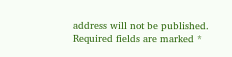address will not be published. Required fields are marked *